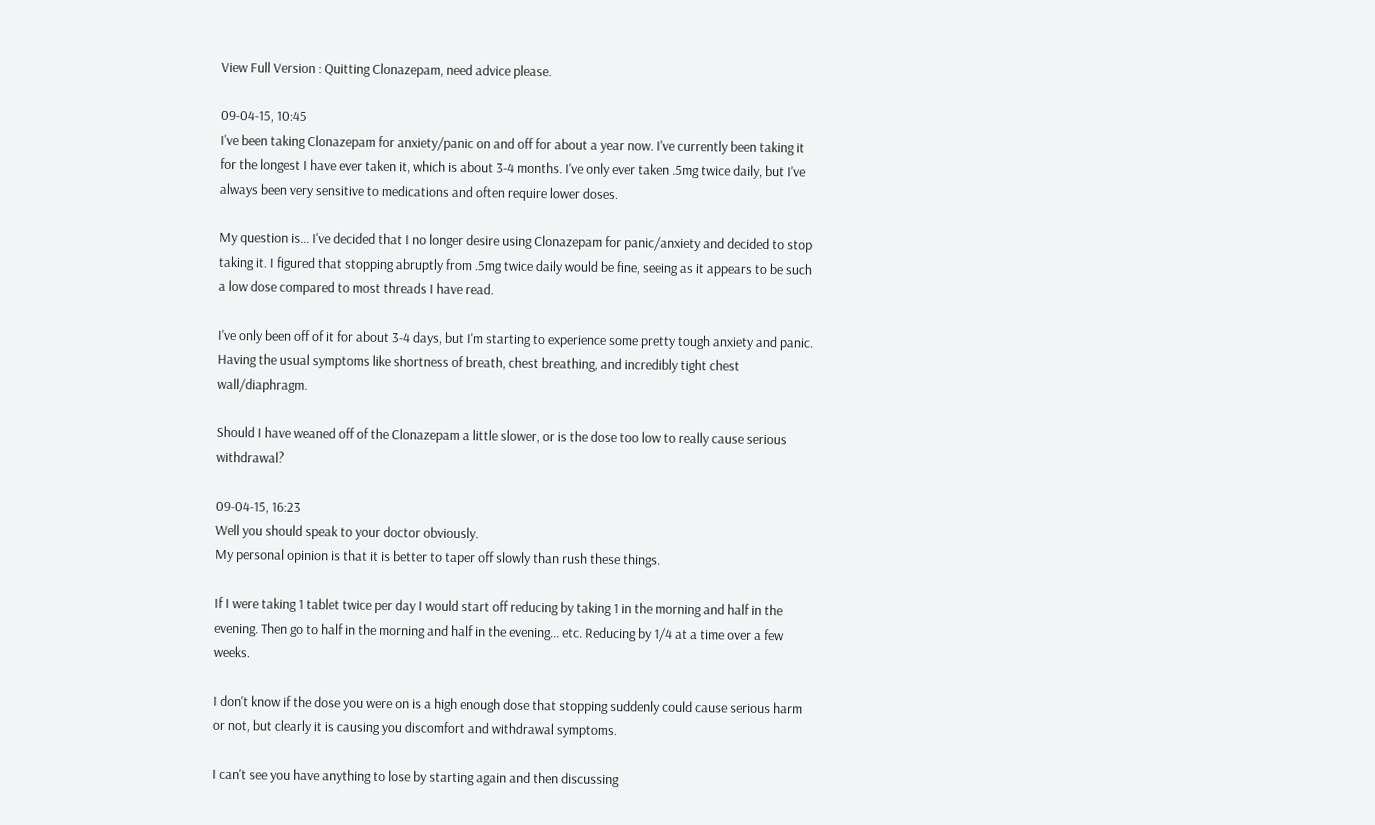View Full Version : Quitting Clonazepam, need advice please.

09-04-15, 10:45
I've been taking Clonazepam for anxiety/panic on and off for about a year now. I've currently been taking it for the longest I have ever taken it, which is about 3-4 months. I've only ever taken .5mg twice daily, but I've always been very sensitive to medications and often require lower doses.

My question is... I've decided that I no longer desire using Clonazepam for panic/anxiety and decided to stop taking it. I figured that stopping abruptly from .5mg twice daily would be fine, seeing as it appears to be such a low dose compared to most threads I have read.

I've only been off of it for about 3-4 days, but I'm starting to experience some pretty tough anxiety and panic. Having the usual symptoms like shortness of breath, chest breathing, and incredibly tight chest wall/diaphragm.

Should I have weaned off of the Clonazepam a little slower, or is the dose too low to really cause serious withdrawal?

09-04-15, 16:23
Well you should speak to your doctor obviously.
My personal opinion is that it is better to taper off slowly than rush these things.

If I were taking 1 tablet twice per day I would start off reducing by taking 1 in the morning and half in the evening. Then go to half in the morning and half in the evening... etc. Reducing by 1/4 at a time over a few weeks.

I don't know if the dose you were on is a high enough dose that stopping suddenly could cause serious harm or not, but clearly it is causing you discomfort and withdrawal symptoms.

I can't see you have anything to lose by starting again and then discussing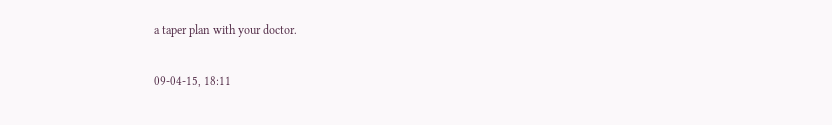a taper plan with your doctor.

09-04-15, 18:11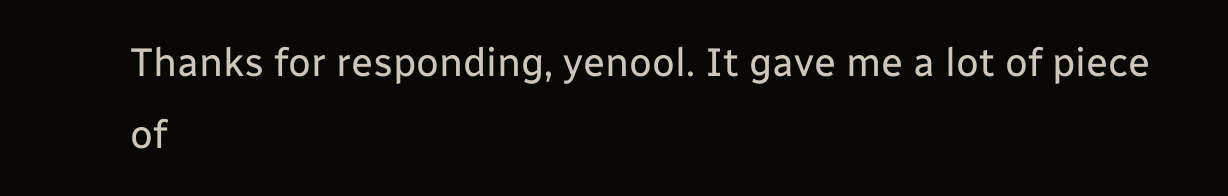Thanks for responding, yenool. It gave me a lot of piece of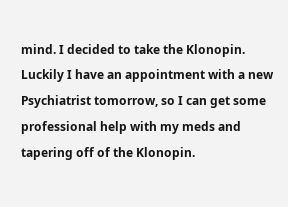mind. I decided to take the Klonopin. Luckily I have an appointment with a new Psychiatrist tomorrow, so I can get some professional help with my meds and tapering off of the Klonopin.